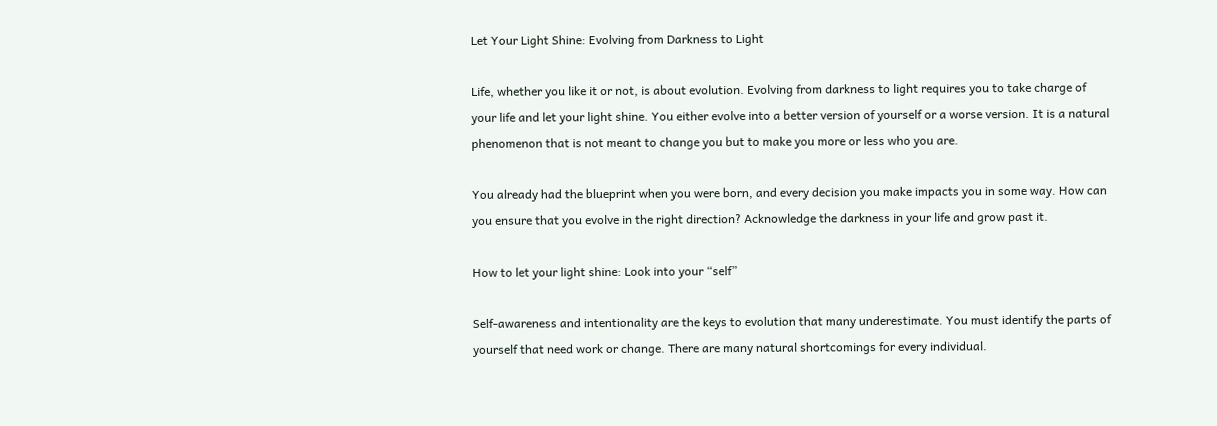Let Your Light Shine: Evolving from Darkness to Light

Life, whether you like it or not, is about evolution. Evolving from darkness to light requires you to take charge of your life and let your light shine. You either evolve into a better version of yourself or a worse version. It is a natural phenomenon that is not meant to change you but to make you more or less who you are.

You already had the blueprint when you were born, and every decision you make impacts you in some way. How can you ensure that you evolve in the right direction? Acknowledge the darkness in your life and grow past it.

How to let your light shine: Look into your “self”

Self-awareness and intentionality are the keys to evolution that many underestimate. You must identify the parts of yourself that need work or change. There are many natural shortcomings for every individual.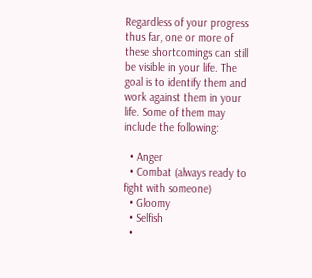Regardless of your progress thus far, one or more of these shortcomings can still be visible in your life. The goal is to identify them and work against them in your life. Some of them may include the following:

  • Anger
  • Combat (always ready to fight with someone)
  • Gloomy
  • Selfish
  •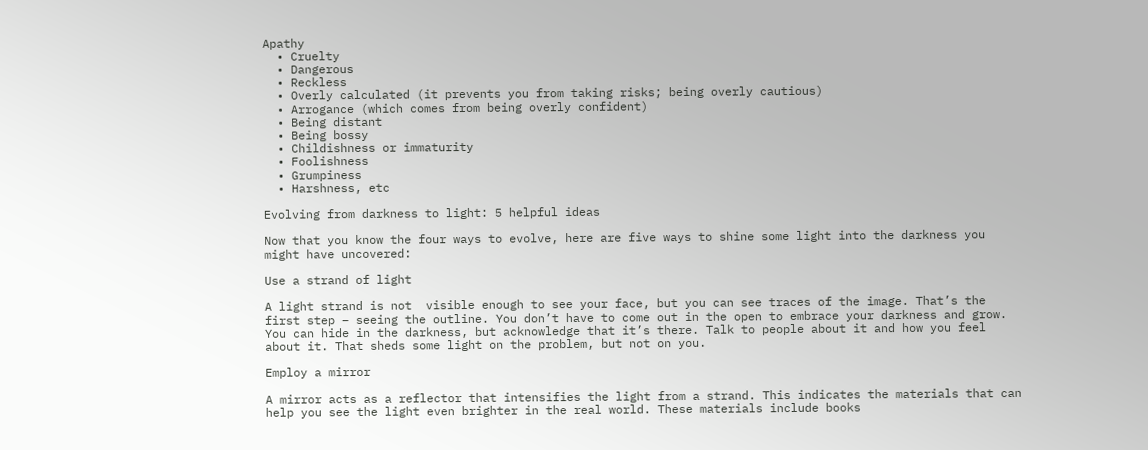Apathy
  • Cruelty
  • Dangerous
  • Reckless
  • Overly calculated (it prevents you from taking risks; being overly cautious)
  • Arrogance (which comes from being overly confident)
  • Being distant
  • Being bossy
  • Childishness or immaturity
  • Foolishness
  • Grumpiness
  • Harshness, etc

Evolving from darkness to light: 5 helpful ideas

Now that you know the four ways to evolve, here are five ways to shine some light into the darkness you might have uncovered:

Use a strand of light

A light strand is not  visible enough to see your face, but you can see traces of the image. That’s the first step – seeing the outline. You don’t have to come out in the open to embrace your darkness and grow. You can hide in the darkness, but acknowledge that it’s there. Talk to people about it and how you feel about it. That sheds some light on the problem, but not on you.

Employ a mirror

A mirror acts as a reflector that intensifies the light from a strand. This indicates the materials that can help you see the light even brighter in the real world. These materials include books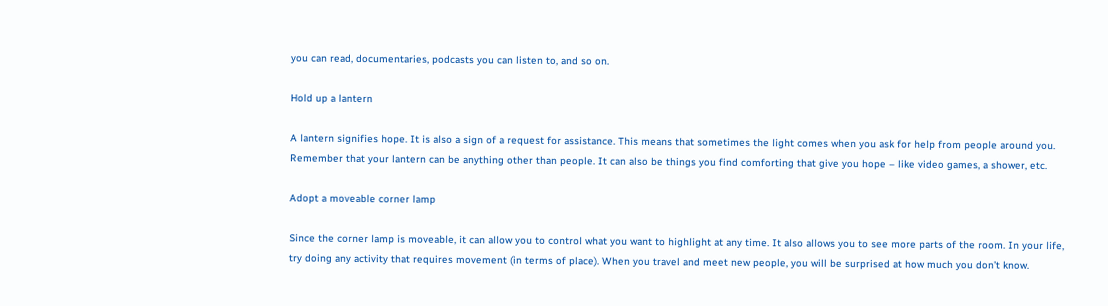you can read, documentaries, podcasts you can listen to, and so on.

Hold up a lantern

A lantern signifies hope. It is also a sign of a request for assistance. This means that sometimes the light comes when you ask for help from people around you. Remember that your lantern can be anything other than people. It can also be things you find comforting that give you hope – like video games, a shower, etc.

Adopt a moveable corner lamp

Since the corner lamp is moveable, it can allow you to control what you want to highlight at any time. It also allows you to see more parts of the room. In your life, try doing any activity that requires movement (in terms of place). When you travel and meet new people, you will be surprised at how much you don’t know.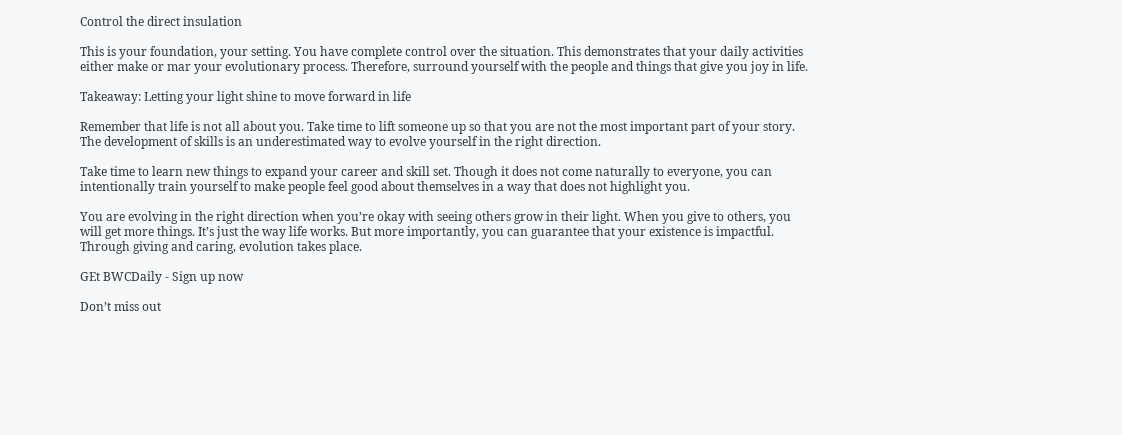Control the direct insulation

This is your foundation, your setting. You have complete control over the situation. This demonstrates that your daily activities either make or mar your evolutionary process. Therefore, surround yourself with the people and things that give you joy in life.

Takeaway: Letting your light shine to move forward in life

Remember that life is not all about you. Take time to lift someone up so that you are not the most important part of your story. The development of skills is an underestimated way to evolve yourself in the right direction.

Take time to learn new things to expand your career and skill set. Though it does not come naturally to everyone, you can intentionally train yourself to make people feel good about themselves in a way that does not highlight you.

You are evolving in the right direction when you’re okay with seeing others grow in their light. When you give to others, you will get more things. It’s just the way life works. But more importantly, you can guarantee that your existence is impactful. Through giving and caring, evolution takes place.

GEt BWCDaily - Sign up now

Don’t miss out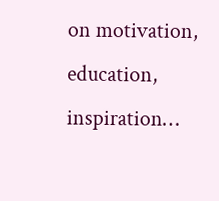on motivation, education, inspiration…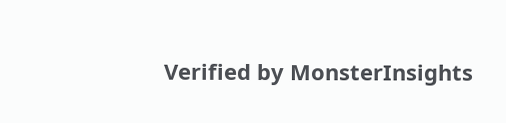Verified by MonsterInsights